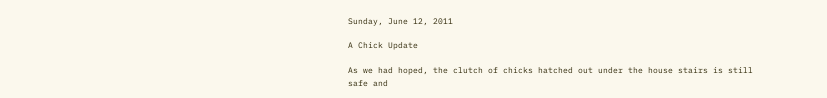Sunday, June 12, 2011

A Chick Update

As we had hoped, the clutch of chicks hatched out under the house stairs is still safe and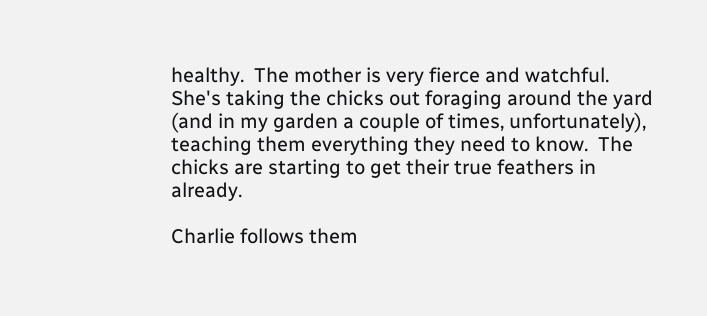healthy.  The mother is very fierce and watchful.  She's taking the chicks out foraging around the yard (and in my garden a couple of times, unfortunately), teaching them everything they need to know.  The chicks are starting to get their true feathers in already.

Charlie follows them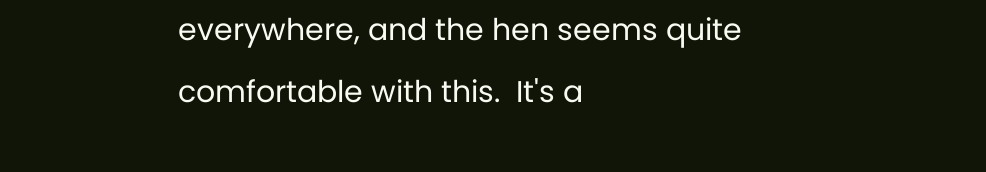everywhere, and the hen seems quite comfortable with this.  It's a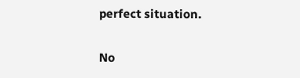perfect situation.

No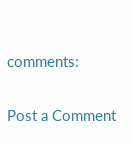comments:

Post a Comment